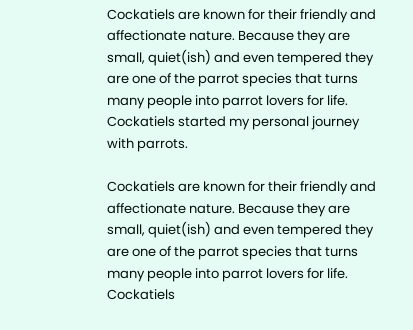Cockatiels are known for their friendly and affectionate nature. Because they are small, quiet(ish) and even tempered they are one of the parrot species that turns many people into parrot lovers for life. Cockatiels started my personal journey with parrots.

Cockatiels are known for their friendly and affectionate nature. Because they are small, quiet(ish) and even tempered they are one of the parrot species that turns many people into parrot lovers for life. Cockatiels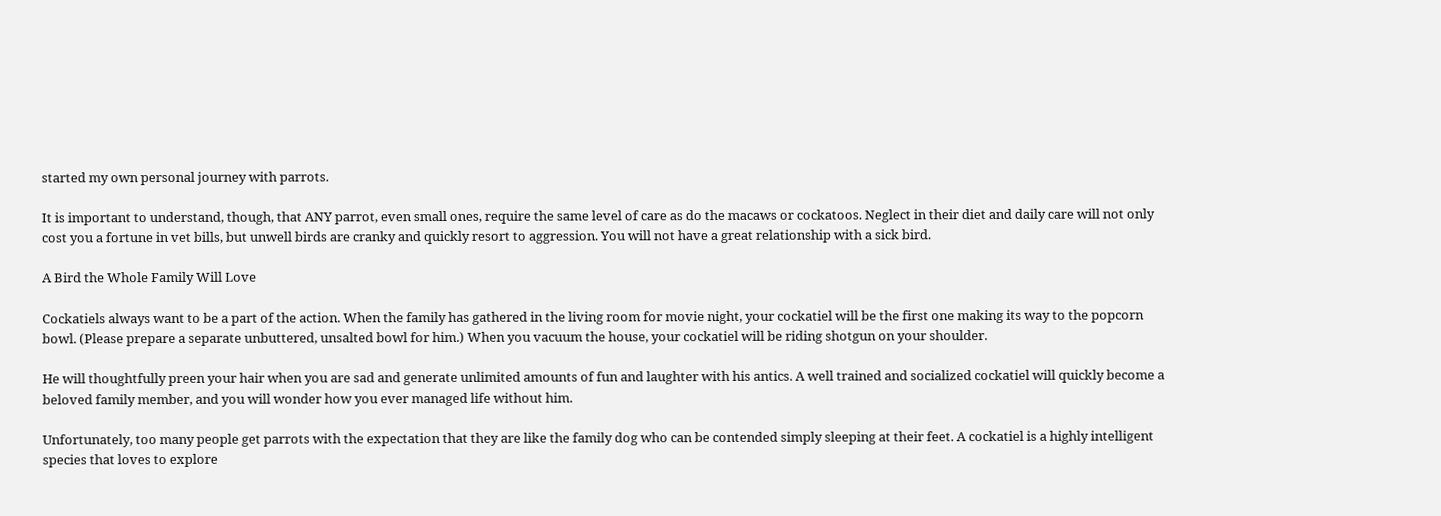started my own personal journey with parrots.

It is important to understand, though, that ANY parrot, even small ones, require the same level of care as do the macaws or cockatoos. Neglect in their diet and daily care will not only cost you a fortune in vet bills, but unwell birds are cranky and quickly resort to aggression. You will not have a great relationship with a sick bird.

A Bird the Whole Family Will Love

Cockatiels always want to be a part of the action. When the family has gathered in the living room for movie night, your cockatiel will be the first one making its way to the popcorn bowl. (Please prepare a separate unbuttered, unsalted bowl for him.) When you vacuum the house, your cockatiel will be riding shotgun on your shoulder.

He will thoughtfully preen your hair when you are sad and generate unlimited amounts of fun and laughter with his antics. A well trained and socialized cockatiel will quickly become a beloved family member, and you will wonder how you ever managed life without him.

Unfortunately, too many people get parrots with the expectation that they are like the family dog who can be contended simply sleeping at their feet. A cockatiel is a highly intelligent species that loves to explore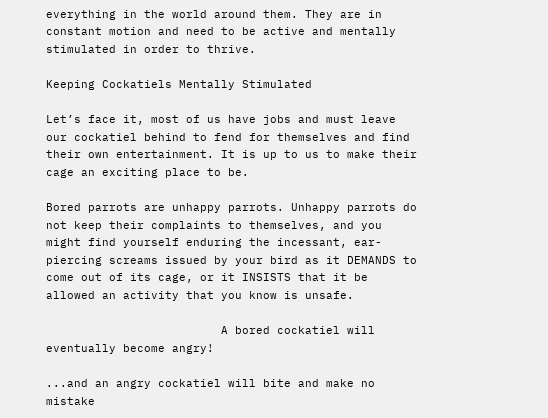everything in the world around them. They are in constant motion and need to be active and mentally stimulated in order to thrive.

Keeping Cockatiels Mentally Stimulated

Let’s face it, most of us have jobs and must leave our cockatiel behind to fend for themselves and find their own entertainment. It is up to us to make their cage an exciting place to be.

Bored parrots are unhappy parrots. Unhappy parrots do not keep their complaints to themselves, and you might find yourself enduring the incessant, ear-piercing screams issued by your bird as it DEMANDS to come out of its cage, or it INSISTS that it be allowed an activity that you know is unsafe.

                         A bored cockatiel will eventually become angry!

...and an angry cockatiel will bite and make no mistake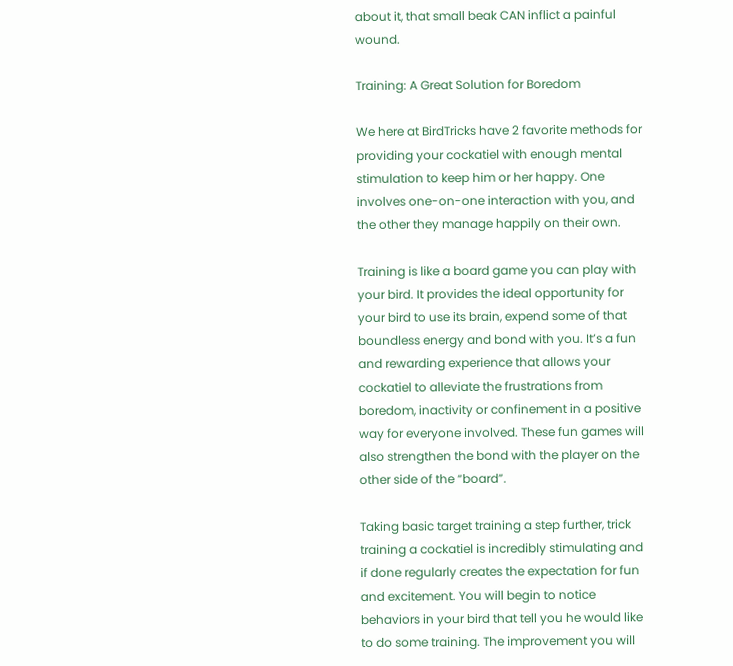about it, that small beak CAN inflict a painful wound.

Training: A Great Solution for Boredom

We here at BirdTricks have 2 favorite methods for providing your cockatiel with enough mental stimulation to keep him or her happy. One involves one-on-one interaction with you, and the other they manage happily on their own.

Training is like a board game you can play with your bird. It provides the ideal opportunity for your bird to use its brain, expend some of that boundless energy and bond with you. It’s a fun and rewarding experience that allows your cockatiel to alleviate the frustrations from boredom, inactivity or confinement in a positive way for everyone involved. These fun games will also strengthen the bond with the player on the other side of the “board”.

Taking basic target training a step further, trick training a cockatiel is incredibly stimulating and if done regularly creates the expectation for fun and excitement. You will begin to notice behaviors in your bird that tell you he would like to do some training. The improvement you will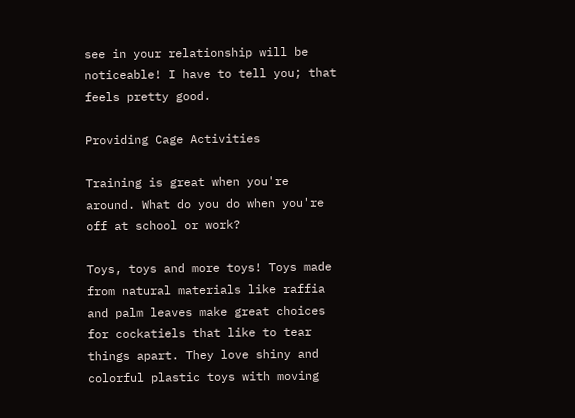see in your relationship will be noticeable! I have to tell you; that feels pretty good.

Providing Cage Activities

Training is great when you're around. What do you do when you're off at school or work?

Toys, toys and more toys! Toys made from natural materials like raffia and palm leaves make great choices for cockatiels that like to tear things apart. They love shiny and colorful plastic toys with moving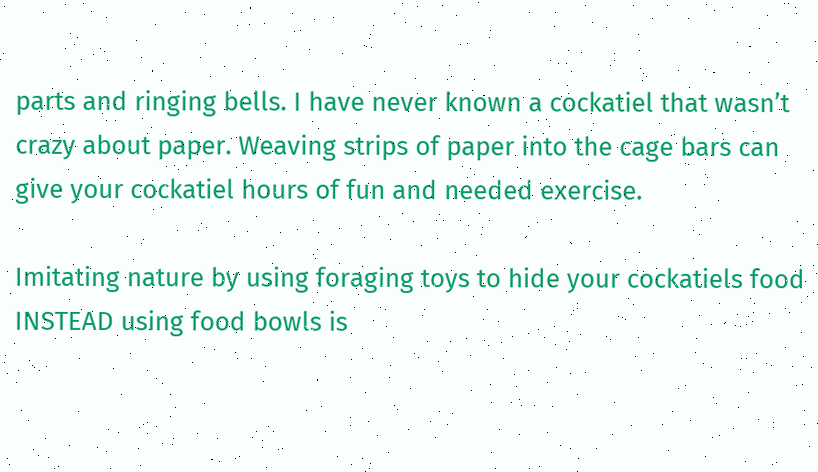parts and ringing bells. I have never known a cockatiel that wasn’t crazy about paper. Weaving strips of paper into the cage bars can give your cockatiel hours of fun and needed exercise.

Imitating nature by using foraging toys to hide your cockatiels food INSTEAD using food bowls is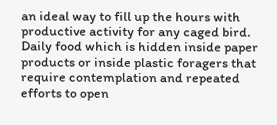an ideal way to fill up the hours with productive activity for any caged bird. Daily food which is hidden inside paper products or inside plastic foragers that require contemplation and repeated efforts to open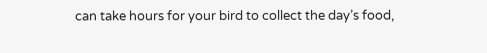can take hours for your bird to collect the day’s food,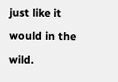just like it would in the wild.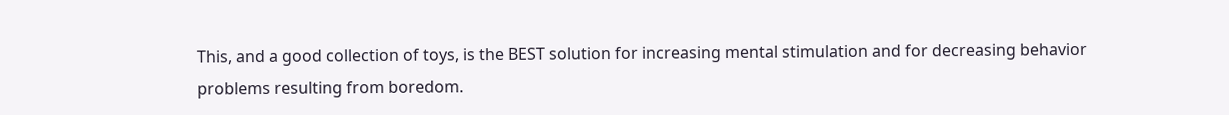This, and a good collection of toys, is the BEST solution for increasing mental stimulation and for decreasing behavior problems resulting from boredom.